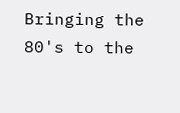Bringing the 80's to the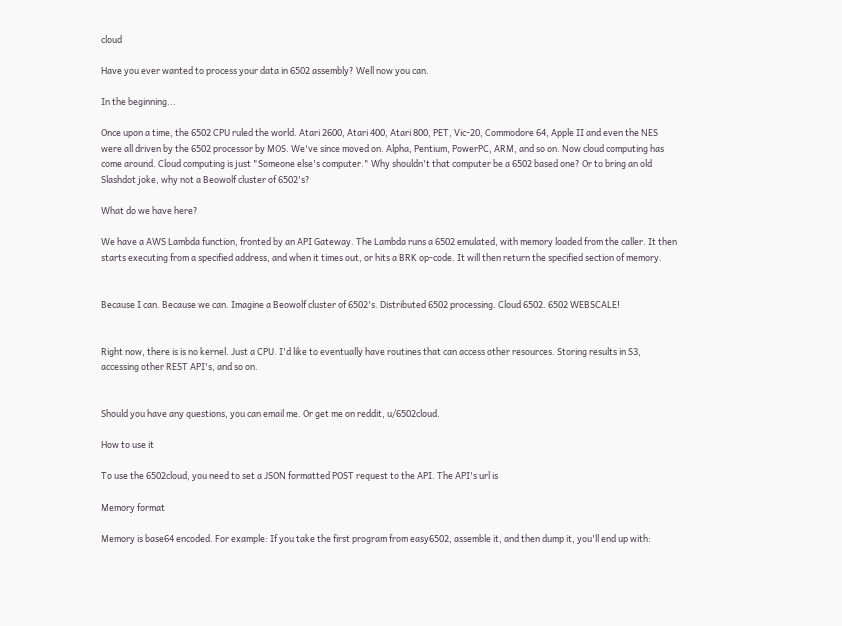cloud

Have you ever wanted to process your data in 6502 assembly? Well now you can.

In the beginning...

Once upon a time, the 6502 CPU ruled the world. Atari 2600, Atari 400, Atari 800, PET, Vic-20, Commodore 64, Apple II and even the NES were all driven by the 6502 processor by MOS. We've since moved on. Alpha, Pentium, PowerPC, ARM, and so on. Now cloud computing has come around. Cloud computing is just "Someone else's computer." Why shouldn't that computer be a 6502 based one? Or to bring an old Slashdot joke, why not a Beowolf cluster of 6502's?

What do we have here?

We have a AWS Lambda function, fronted by an API Gateway. The Lambda runs a 6502 emulated, with memory loaded from the caller. It then starts executing from a specified address, and when it times out, or hits a BRK op-code. It will then return the specified section of memory.


Because I can. Because we can. Imagine a Beowolf cluster of 6502's. Distributed 6502 processing. Cloud 6502. 6502 WEBSCALE!


Right now, there is is no kernel. Just a CPU. I'd like to eventually have routines that can access other resources. Storing results in S3, accessing other REST API's, and so on.


Should you have any questions, you can email me. Or get me on reddit, u/6502cloud.

How to use it

To use the 6502cloud, you need to set a JSON formatted POST request to the API. The API's url is

Memory format

Memory is base64 encoded. For example: If you take the first program from easy6502, assemble it, and then dump it, you'll end up with: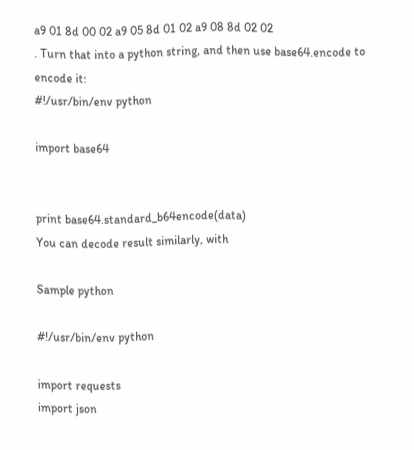a9 01 8d 00 02 a9 05 8d 01 02 a9 08 8d 02 02
. Turn that into a python string, and then use base64.encode to encode it:
#!/usr/bin/env python

import base64


print base64.standard_b64encode(data)
You can decode result similarly, with

Sample python

#!/usr/bin/env python

import requests
import json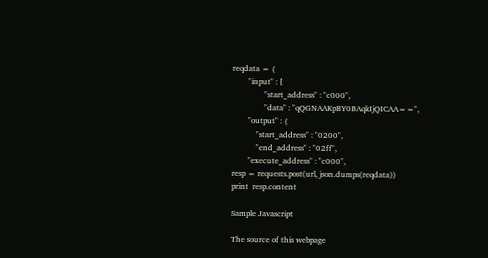reqdata = {
        "input" : [
                "start_address" : "c000",
                "data" : "qQGNAAKpBY0BAqkIjQICAA==",
        "output" : {
            "start_address" : "0200",
            "end_address" : "02ff",
        "execute_address" : "c000",
resp = requests.post(url, json.dumps(reqdata))
print  resp.content

Sample Javascript

The source of this webpage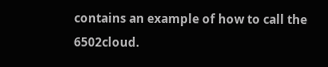contains an example of how to call the 6502cloud.